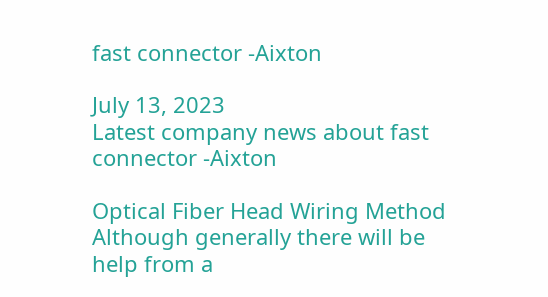fast connector -Aixton

July 13, 2023
Latest company news about fast connector -Aixton

Optical Fiber Head Wiring Method
Although generally there will be help from a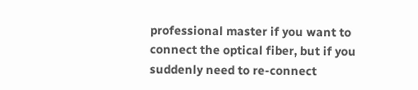professional master if you want to connect the optical fiber, but if you suddenly need to re-connect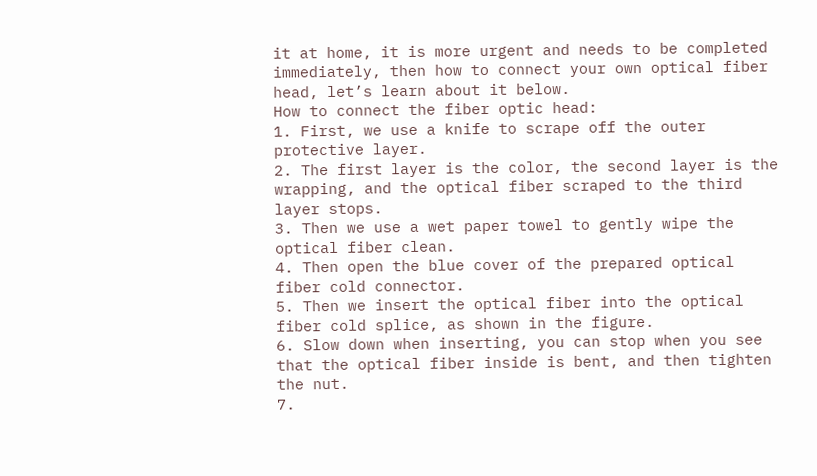it at home, it is more urgent and needs to be completed immediately, then how to connect your own optical fiber head, let’s learn about it below.
How to connect the fiber optic head:
1. First, we use a knife to scrape off the outer protective layer.
2. The first layer is the color, the second layer is the wrapping, and the optical fiber scraped to the third layer stops.
3. Then we use a wet paper towel to gently wipe the optical fiber clean.
4. Then open the blue cover of the prepared optical fiber cold connector.
5. Then we insert the optical fiber into the optical fiber cold splice, as shown in the figure.
6. Slow down when inserting, you can stop when you see that the optical fiber inside is bent, and then tighten the nut.
7.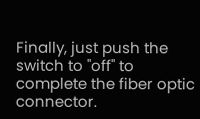Finally, just push the switch to "off" to complete the fiber optic connector.